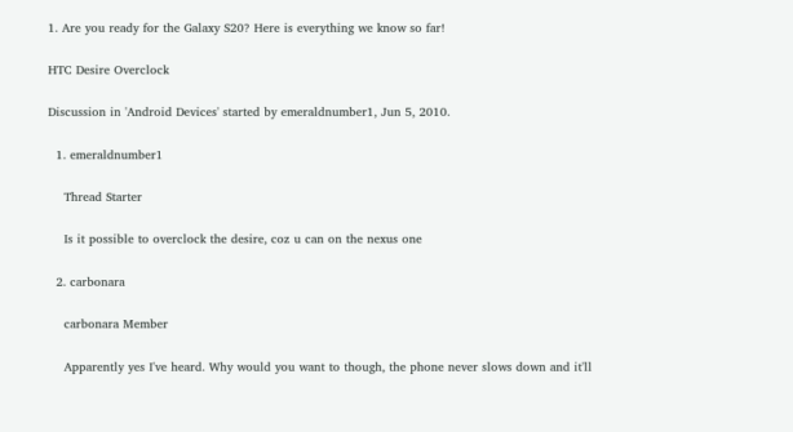1. Are you ready for the Galaxy S20? Here is everything we know so far!

HTC Desire Overclock

Discussion in 'Android Devices' started by emeraldnumber1, Jun 5, 2010.

  1. emeraldnumber1

    Thread Starter

    Is it possible to overclock the desire, coz u can on the nexus one

  2. carbonara

    carbonara Member

    Apparently yes I've heard. Why would you want to though, the phone never slows down and it'll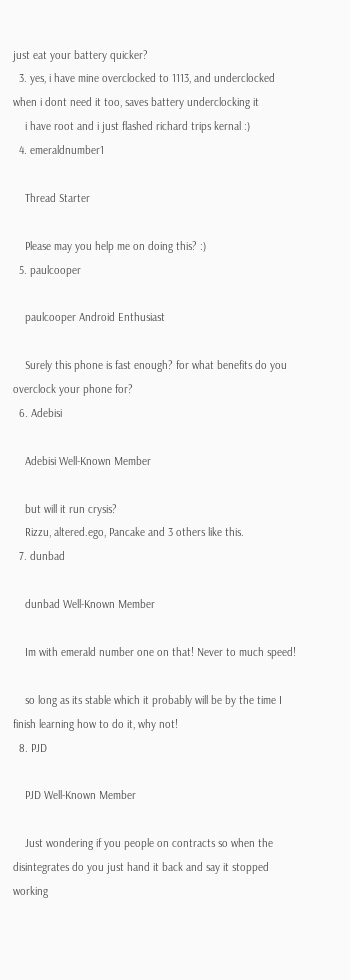just eat your battery quicker?
  3. yes, i have mine overclocked to 1113, and underclocked when i dont need it too, saves battery underclocking it
    i have root and i just flashed richard trips kernal :)
  4. emeraldnumber1

    Thread Starter

    Please may you help me on doing this? :)
  5. paulcooper

    paulcooper Android Enthusiast

    Surely this phone is fast enough? for what benefits do you overclock your phone for?
  6. Adebisi

    Adebisi Well-Known Member

    but will it run crysis?
    Rizzu, altered.ego, Pancake and 3 others like this.
  7. dunbad

    dunbad Well-Known Member

    Im with emerald number one on that! Never to much speed!

    so long as its stable which it probably will be by the time I finish learning how to do it, why not!
  8. PJD

    PJD Well-Known Member

    Just wondering if you people on contracts so when the disintegrates do you just hand it back and say it stopped working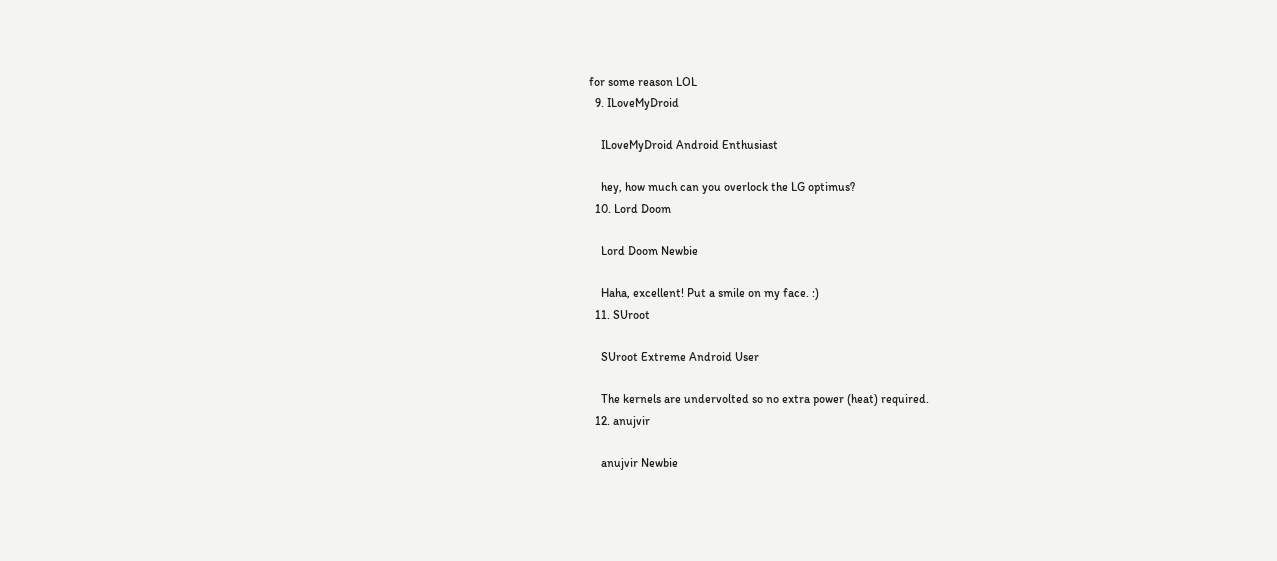for some reason LOL
  9. ILoveMyDroid

    ILoveMyDroid Android Enthusiast

    hey, how much can you overlock the LG optimus?
  10. Lord Doom

    Lord Doom Newbie

    Haha, excellent! Put a smile on my face. :)
  11. SUroot

    SUroot Extreme Android User

    The kernels are undervolted so no extra power (heat) required.
  12. anujvir

    anujvir Newbie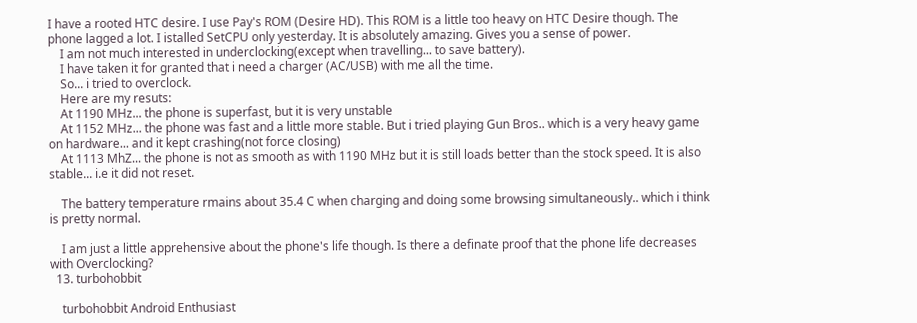I have a rooted HTC desire. I use Pay's ROM (Desire HD). This ROM is a little too heavy on HTC Desire though. The phone lagged a lot. I istalled SetCPU only yesterday. It is absolutely amazing. Gives you a sense of power.
    I am not much interested in underclocking(except when travelling... to save battery).
    I have taken it for granted that i need a charger (AC/USB) with me all the time.
    So... i tried to overclock.
    Here are my resuts:
    At 1190 MHz... the phone is superfast, but it is very unstable
    At 1152 MHz... the phone was fast and a little more stable. But i tried playing Gun Bros.. which is a very heavy game on hardware... and it kept crashing(not force closing)
    At 1113 MhZ... the phone is not as smooth as with 1190 MHz but it is still loads better than the stock speed. It is also stable... i.e it did not reset.

    The battery temperature rmains about 35.4 C when charging and doing some browsing simultaneously.. which i think is pretty normal.

    I am just a little apprehensive about the phone's life though. Is there a definate proof that the phone life decreases with Overclocking?
  13. turbohobbit

    turbohobbit Android Enthusiast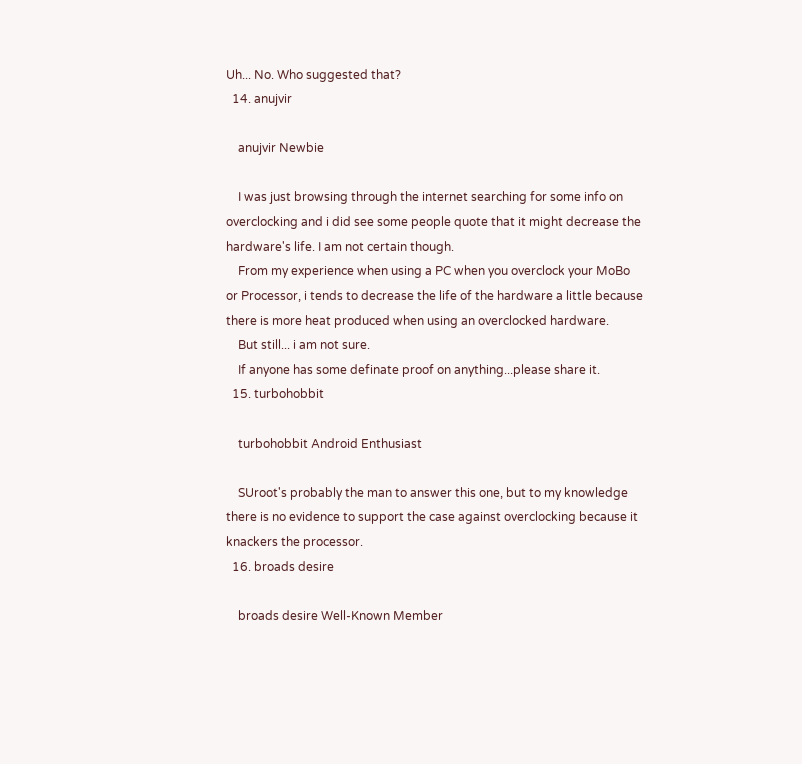Uh... No. Who suggested that?
  14. anujvir

    anujvir Newbie

    I was just browsing through the internet searching for some info on overclocking and i did see some people quote that it might decrease the hardware's life. I am not certain though.
    From my experience when using a PC when you overclock your MoBo or Processor, i tends to decrease the life of the hardware a little because there is more heat produced when using an overclocked hardware.
    But still... i am not sure.
    If anyone has some definate proof on anything...please share it.
  15. turbohobbit

    turbohobbit Android Enthusiast

    SUroot's probably the man to answer this one, but to my knowledge there is no evidence to support the case against overclocking because it knackers the processor.
  16. broads desire

    broads desire Well-Known Member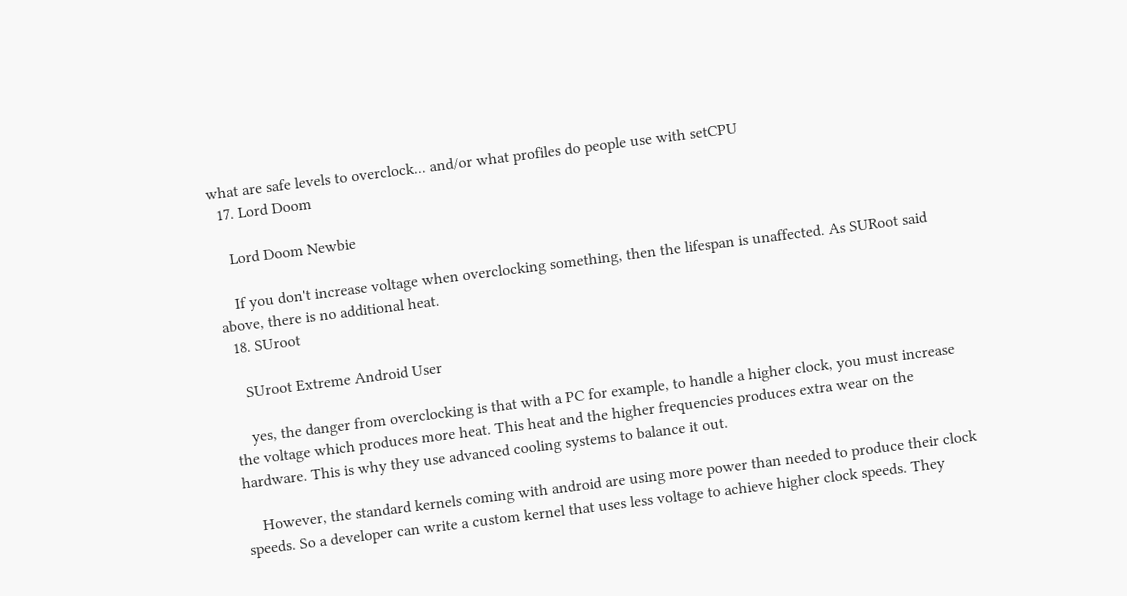what are safe levels to overclock... and/or what profiles do people use with setCPU
  17. Lord Doom

    Lord Doom Newbie

    If you don't increase voltage when overclocking something, then the lifespan is unaffected. As SURoot said above, there is no additional heat.
  18. SUroot

    SUroot Extreme Android User

    yes, the danger from overclocking is that with a PC for example, to handle a higher clock, you must increase the voltage which produces more heat. This heat and the higher frequencies produces extra wear on the hardware. This is why they use advanced cooling systems to balance it out.

    However, the standard kernels coming with android are using more power than needed to produce their clock speeds. So a developer can write a custom kernel that uses less voltage to achieve higher clock speeds. They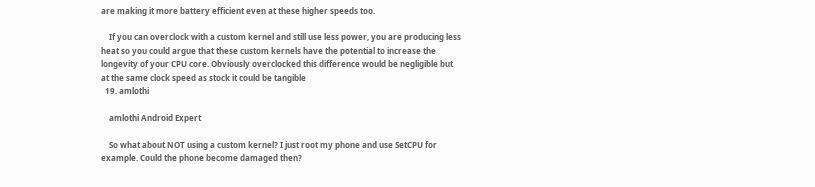are making it more battery efficient even at these higher speeds too.

    If you can overclock with a custom kernel and still use less power, you are producing less heat so you could argue that these custom kernels have the potential to increase the longevity of your CPU core. Obviously overclocked this difference would be negligible but at the same clock speed as stock it could be tangible
  19. amlothi

    amlothi Android Expert

    So what about NOT using a custom kernel? I just root my phone and use SetCPU for example. Could the phone become damaged then?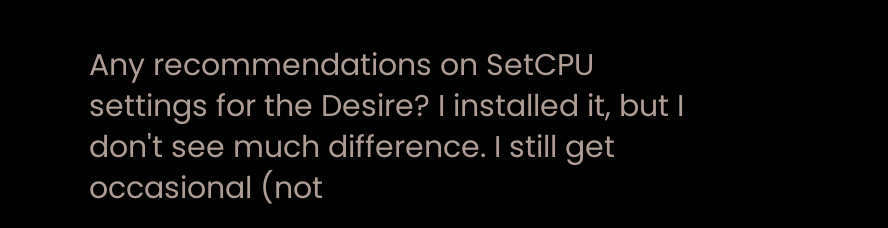Any recommendations on SetCPU settings for the Desire? I installed it, but I don't see much difference. I still get occasional (not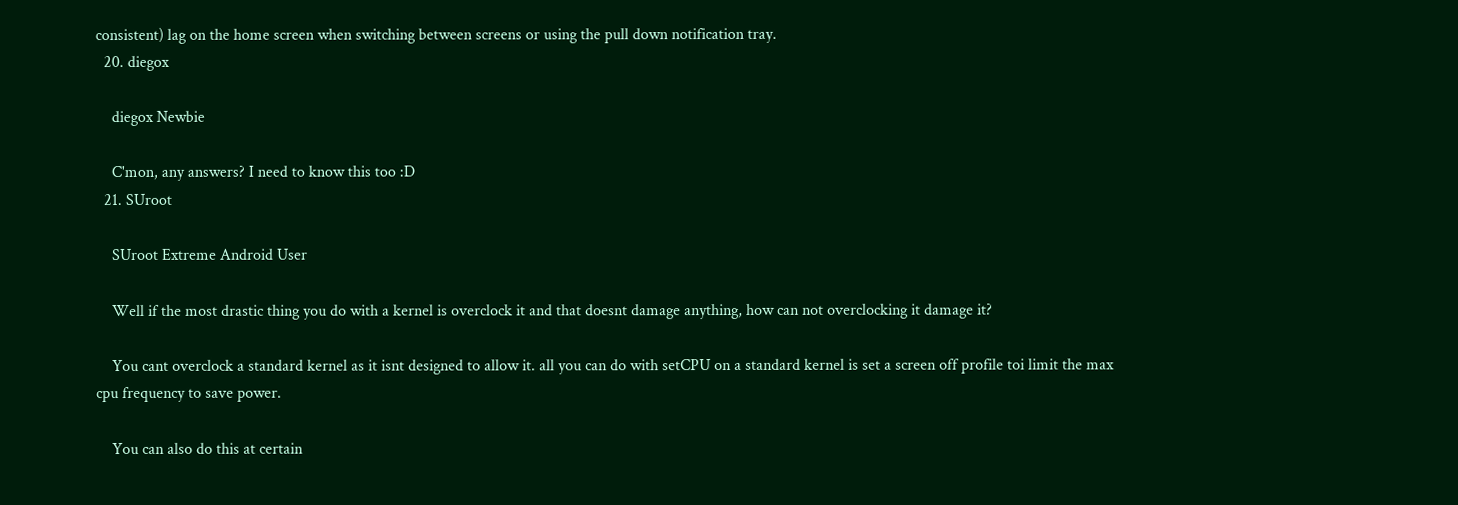consistent) lag on the home screen when switching between screens or using the pull down notification tray.
  20. diegox

    diegox Newbie

    C'mon, any answers? I need to know this too :D
  21. SUroot

    SUroot Extreme Android User

    Well if the most drastic thing you do with a kernel is overclock it and that doesnt damage anything, how can not overclocking it damage it?

    You cant overclock a standard kernel as it isnt designed to allow it. all you can do with setCPU on a standard kernel is set a screen off profile toi limit the max cpu frequency to save power.

    You can also do this at certain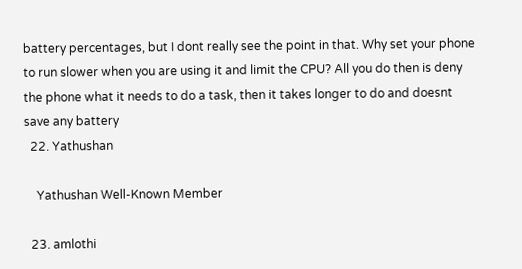battery percentages, but I dont really see the point in that. Why set your phone to run slower when you are using it and limit the CPU? All you do then is deny the phone what it needs to do a task, then it takes longer to do and doesnt save any battery
  22. Yathushan

    Yathushan Well-Known Member

  23. amlothi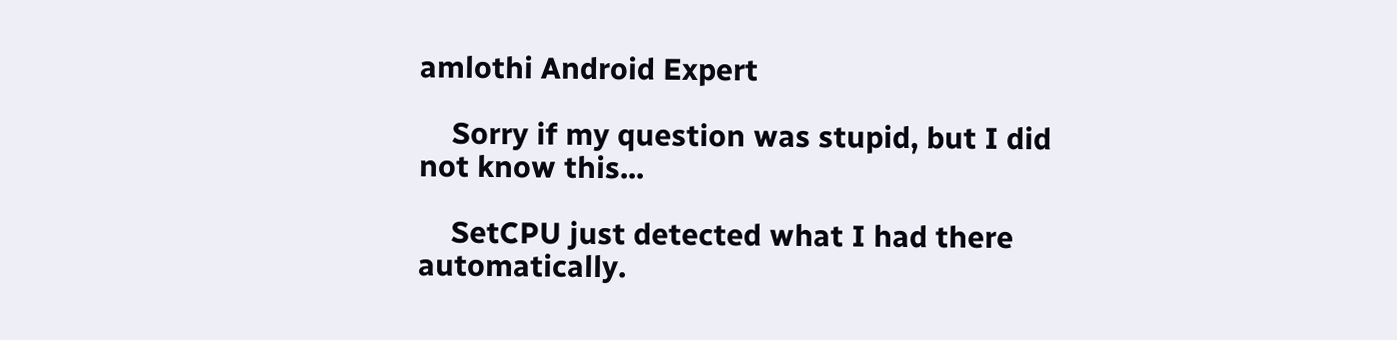amlothi Android Expert

    Sorry if my question was stupid, but I did not know this...

    SetCPU just detected what I had there automatically.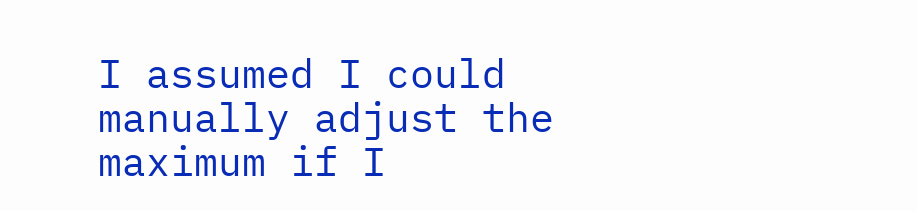I assumed I could manually adjust the maximum if I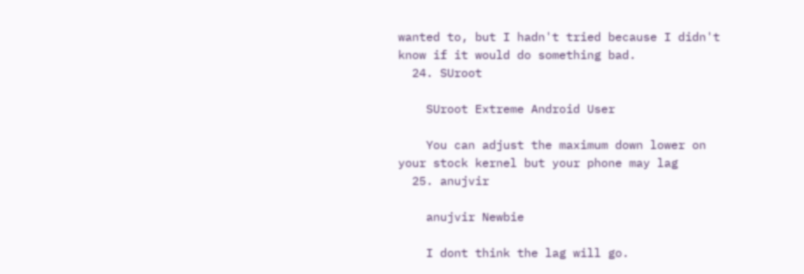wanted to, but I hadn't tried because I didn't know if it would do something bad.
  24. SUroot

    SUroot Extreme Android User

    You can adjust the maximum down lower on your stock kernel but your phone may lag
  25. anujvir

    anujvir Newbie

    I dont think the lag will go.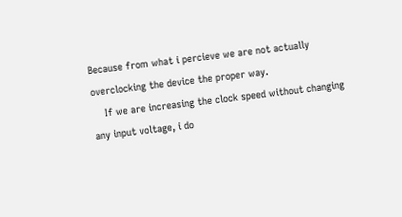Because from what i percieve we are not actually overclocking the device the proper way.
    If we are increasing the clock speed without changing any input voltage, i do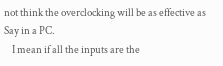not think the overclocking will be as effective as Say in a PC.
    I mean if all the inputs are the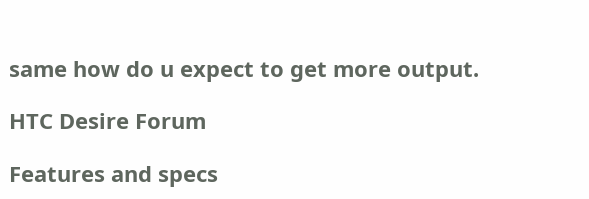same how do u expect to get more output.

HTC Desire Forum

Features and specs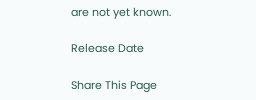are not yet known.

Release Date

Share This Page